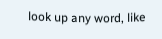look up any word, like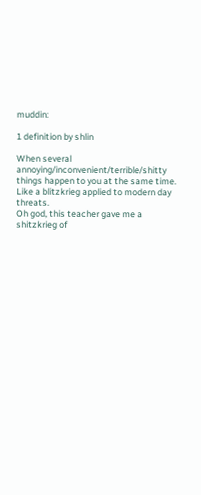muddin:

1 definition by shlin

When several annoying/inconvenient/terrible/shitty things happen to you at the same time. Like a blitzkrieg applied to modern day threats.
Oh god, this teacher gave me a shitzkrieg of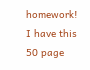homework! I have this 50 page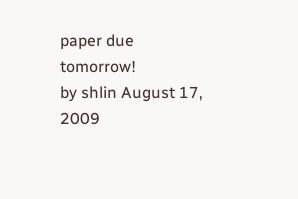paper due tomorrow!
by shlin August 17, 2009